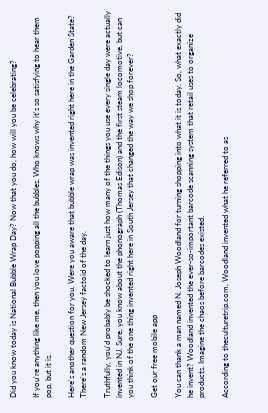Did you know today is National Bubble Wrap Day? Now that you do, how will you be celebrating?

If you're anything like me, then you love popping all the bubbles. Who knows why it's so satisfying to hear them pop, but it is.

Here's another question for you. Were you aware that bubble wrap was invented right here in the Garden State? There's a random New Jersey factoid of the day.

Truthfully, you'd probably be shocked to learn just how many of the things you use every single day were actually invented in NJ. Sure, you know about the phonograph (Thomas Edison) and the first steam locomotive, but can you think of the one thing invented right here in South Jersey that changed the way we shop forever?

Get our free mobile app

You can thank a man named N. Joseph Woodland for turning shopping into what it is today. So, what exactly did he invent? Woodland invented the ever-so-important barcode scanning system that retail uses to organize products. Imagine the chaos before barcodes existed.

According to theculturetrip.com, Woodland invented what he referred to as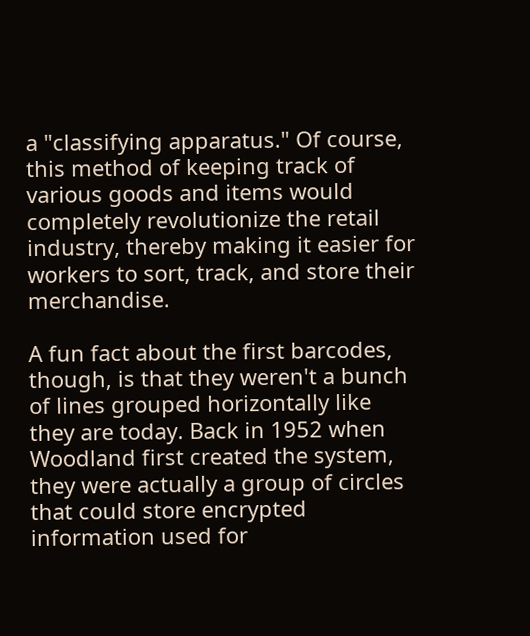a "classifying apparatus." Of course, this method of keeping track of various goods and items would completely revolutionize the retail industry, thereby making it easier for workers to sort, track, and store their merchandise.

A fun fact about the first barcodes, though, is that they weren't a bunch of lines grouped horizontally like they are today. Back in 1952 when Woodland first created the system, they were actually a group of circles that could store encrypted information used for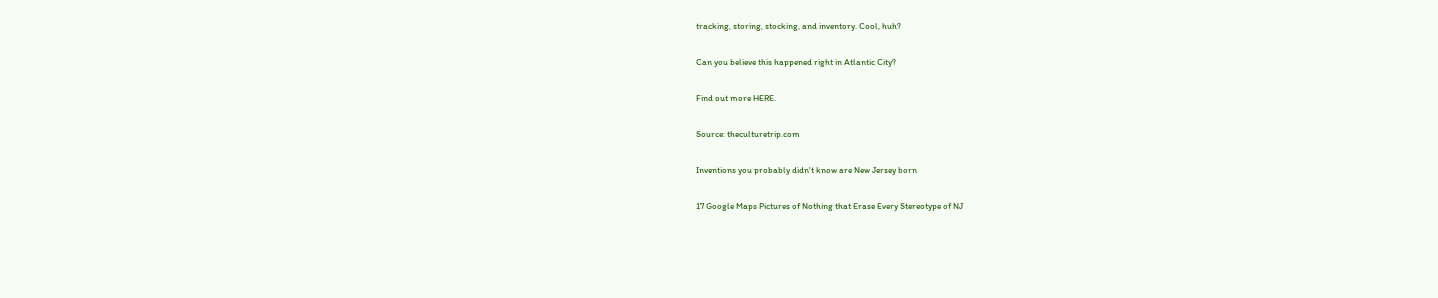tracking, storing, stocking, and inventory. Cool, huh?

Can you believe this happened right in Atlantic City?

Find out more HERE.

Source: theculturetrip.com

Inventions you probably didn't know are New Jersey born

17 Google Maps Pictures of Nothing that Erase Every Stereotype of NJ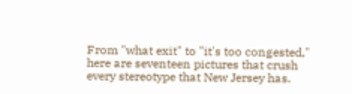From "what exit" to "it's too congested," here are seventeen pictures that crush every stereotype that New Jersey has.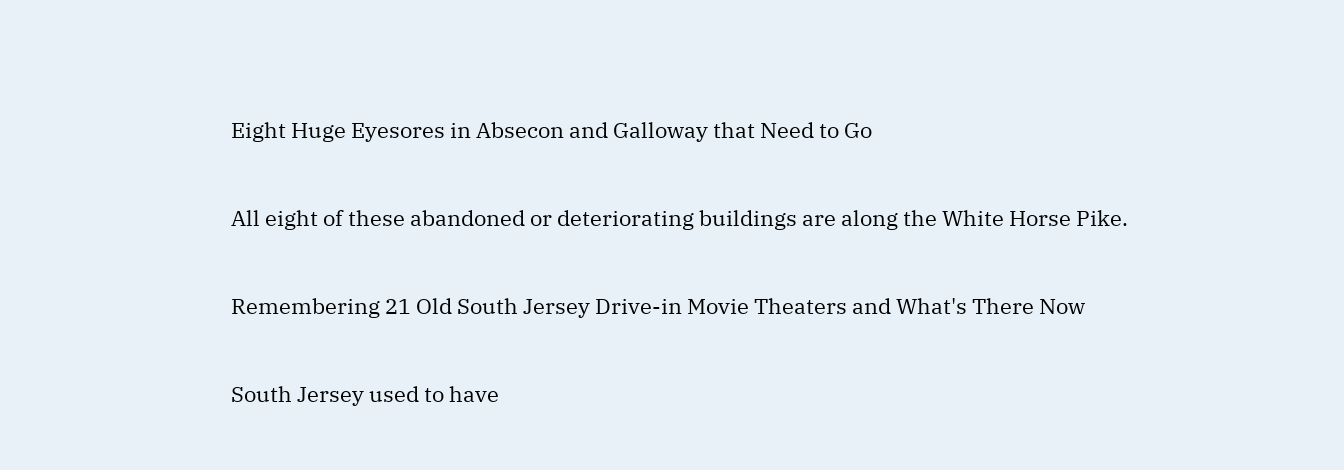Eight Huge Eyesores in Absecon and Galloway that Need to Go

All eight of these abandoned or deteriorating buildings are along the White Horse Pike.

Remembering 21 Old South Jersey Drive-in Movie Theaters and What's There Now

South Jersey used to have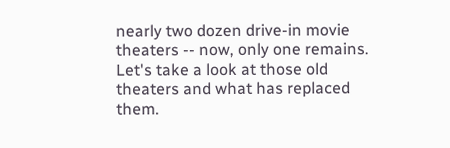nearly two dozen drive-in movie theaters -- now, only one remains. Let's take a look at those old theaters and what has replaced them.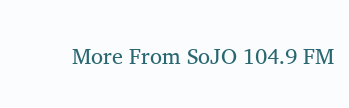More From SoJO 104.9 FM